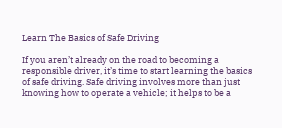Learn The Basics of Safe Driving

If you aren’t already on the road to becoming a responsible driver, it’s time to start learning the basics of safe driving. Safe driving involves more than just knowing how to operate a vehicle; it helps to be a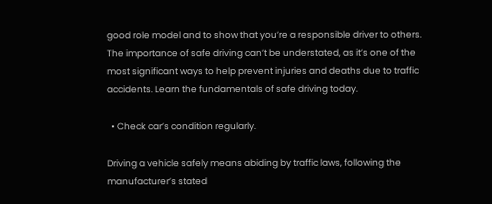good role model and to show that you’re a responsible driver to others. The importance of safe driving can’t be understated, as it’s one of the most significant ways to help prevent injuries and deaths due to traffic accidents. Learn the fundamentals of safe driving today.

  • Check car’s condition regularly.

Driving a vehicle safely means abiding by traffic laws, following the manufacturer’s stated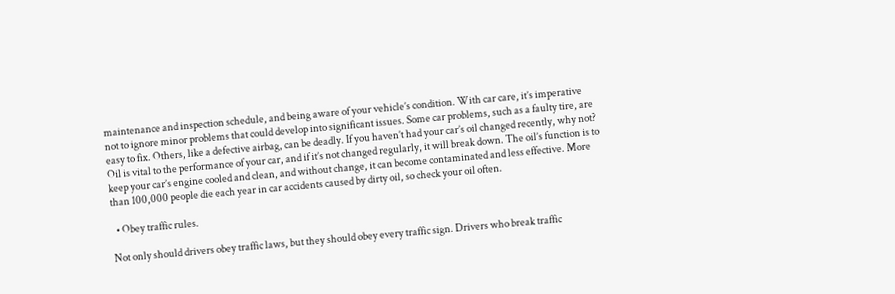maintenance and inspection schedule, and being aware of your vehicle’s condition. With car care, it’s imperative not to ignore minor problems that could develop into significant issues. Some car problems, such as a faulty tire, are easy to fix. Others, like a defective airbag, can be deadly. If you haven’t had your car’s oil changed recently, why not? Oil is vital to the performance of your car, and if it’s not changed regularly, it will break down. The oil’s function is to keep your car’s engine cooled and clean, and without change, it can become contaminated and less effective. More than 100,000 people die each year in car accidents caused by dirty oil, so check your oil often.

  • Obey traffic rules.

Not only should drivers obey traffic laws, but they should obey every traffic sign. Drivers who break traffic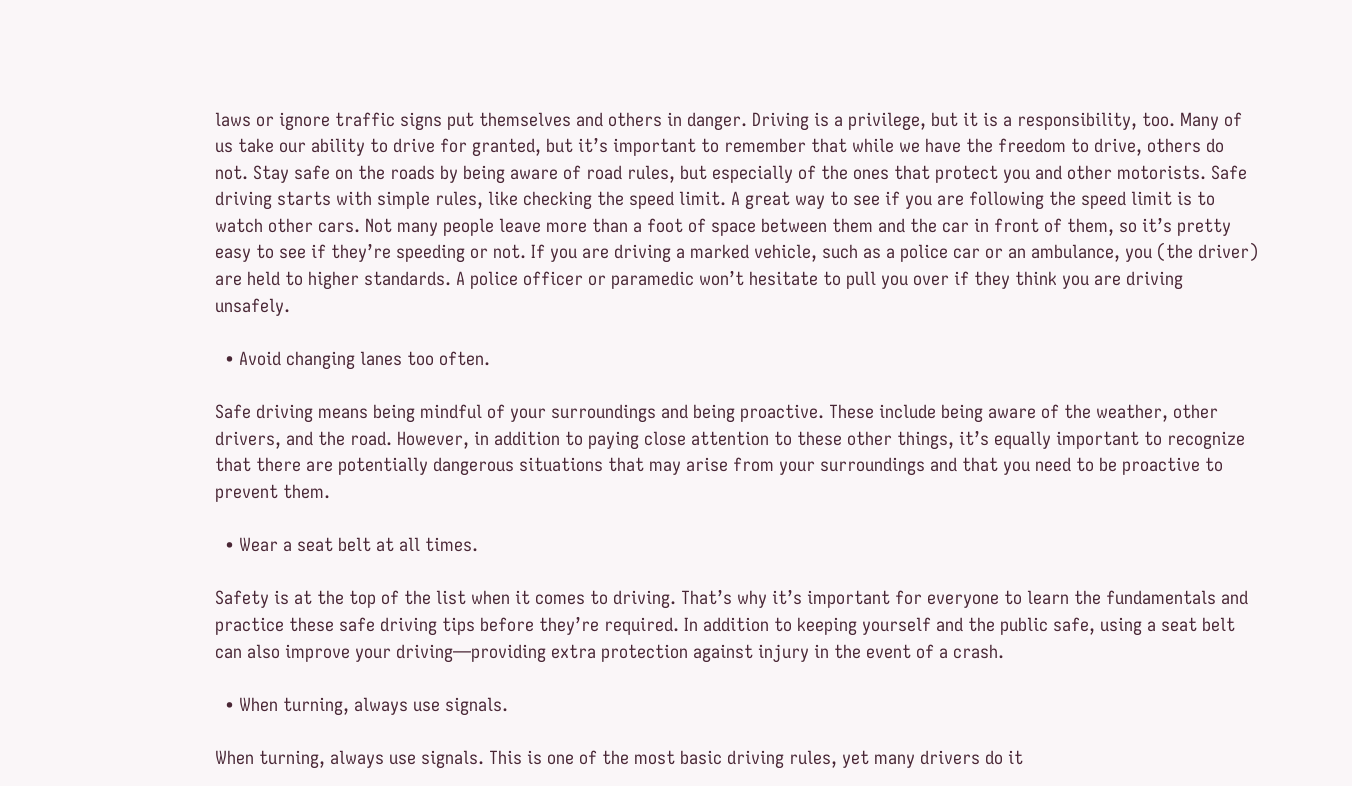laws or ignore traffic signs put themselves and others in danger. Driving is a privilege, but it is a responsibility, too. Many of us take our ability to drive for granted, but it’s important to remember that while we have the freedom to drive, others do not. Stay safe on the roads by being aware of road rules, but especially of the ones that protect you and other motorists. Safe driving starts with simple rules, like checking the speed limit. A great way to see if you are following the speed limit is to watch other cars. Not many people leave more than a foot of space between them and the car in front of them, so it’s pretty easy to see if they’re speeding or not. If you are driving a marked vehicle, such as a police car or an ambulance, you (the driver) are held to higher standards. A police officer or paramedic won’t hesitate to pull you over if they think you are driving unsafely.

  • Avoid changing lanes too often.

Safe driving means being mindful of your surroundings and being proactive. These include being aware of the weather, other drivers, and the road. However, in addition to paying close attention to these other things, it’s equally important to recognize that there are potentially dangerous situations that may arise from your surroundings and that you need to be proactive to prevent them.

  • Wear a seat belt at all times.

Safety is at the top of the list when it comes to driving. That’s why it’s important for everyone to learn the fundamentals and practice these safe driving tips before they’re required. In addition to keeping yourself and the public safe, using a seat belt can also improve your driving—providing extra protection against injury in the event of a crash.

  • When turning, always use signals.

When turning, always use signals. This is one of the most basic driving rules, yet many drivers do it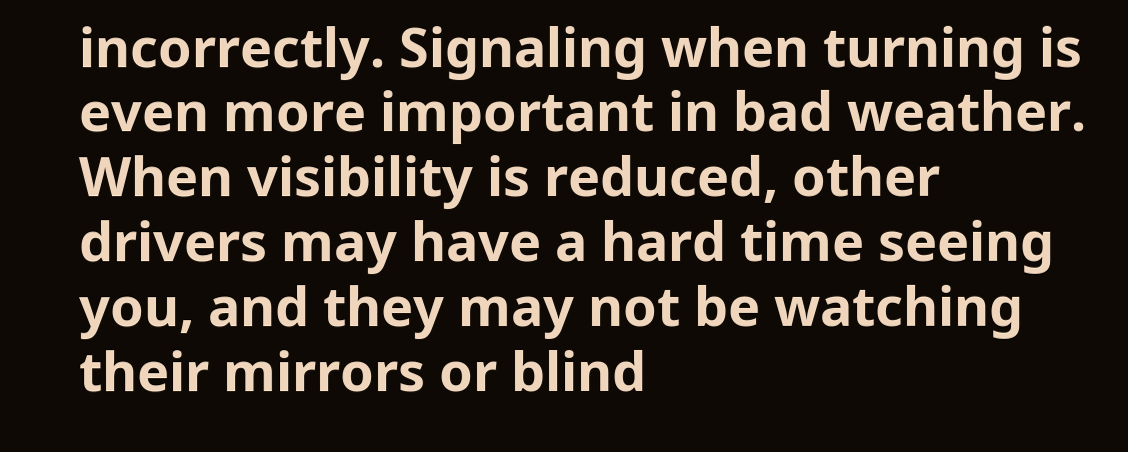incorrectly. Signaling when turning is even more important in bad weather. When visibility is reduced, other drivers may have a hard time seeing you, and they may not be watching their mirrors or blind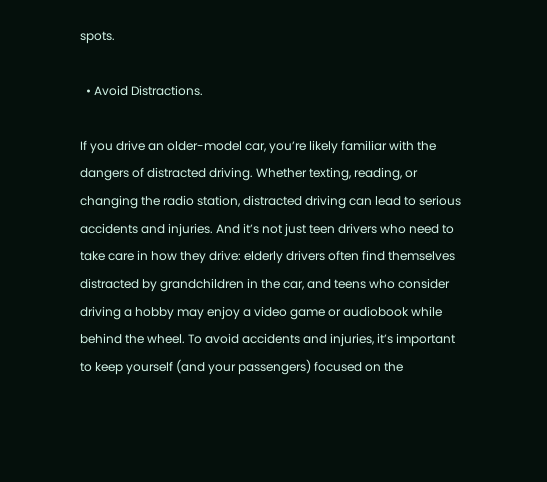spots.

  • Avoid Distractions.

If you drive an older-model car, you’re likely familiar with the dangers of distracted driving. Whether texting, reading, or changing the radio station, distracted driving can lead to serious accidents and injuries. And it’s not just teen drivers who need to take care in how they drive: elderly drivers often find themselves distracted by grandchildren in the car, and teens who consider driving a hobby may enjoy a video game or audiobook while behind the wheel. To avoid accidents and injuries, it’s important to keep yourself (and your passengers) focused on the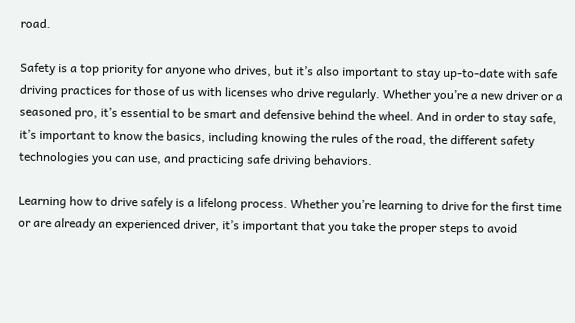road.

Safety is a top priority for anyone who drives, but it’s also important to stay up-to-date with safe driving practices for those of us with licenses who drive regularly. Whether you’re a new driver or a seasoned pro, it’s essential to be smart and defensive behind the wheel. And in order to stay safe, it’s important to know the basics, including knowing the rules of the road, the different safety technologies you can use, and practicing safe driving behaviors.

Learning how to drive safely is a lifelong process. Whether you’re learning to drive for the first time or are already an experienced driver, it’s important that you take the proper steps to avoid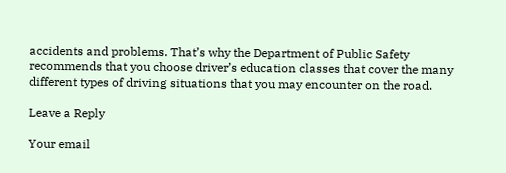accidents and problems. That’s why the Department of Public Safety recommends that you choose driver’s education classes that cover the many different types of driving situations that you may encounter on the road.

Leave a Reply

Your email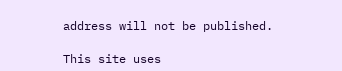address will not be published.

This site uses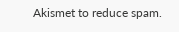Akismet to reduce spam.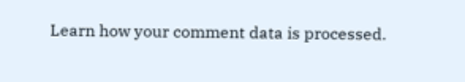Learn how your comment data is processed.